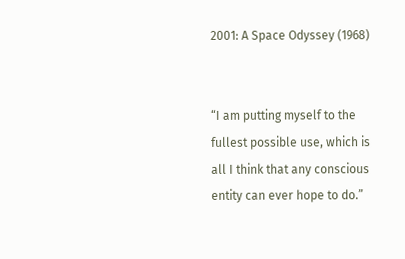2001: A Space Odyssey (1968)


“I am putting myself to the fullest possible use, which is all I think that any conscious entity can ever hope to do.”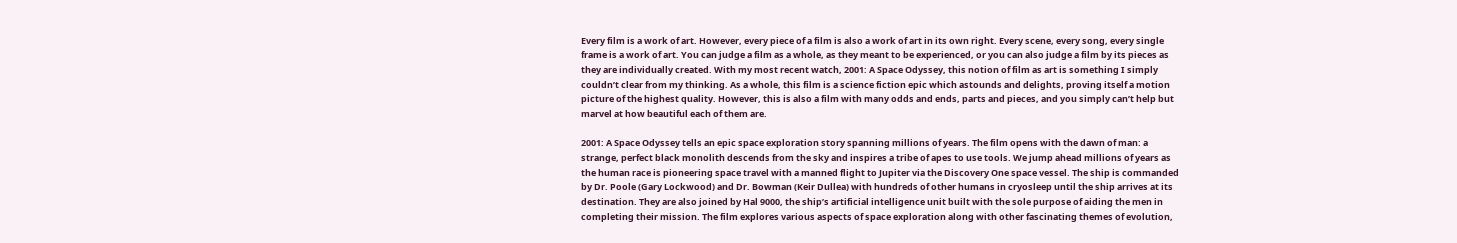Every film is a work of art. However, every piece of a film is also a work of art in its own right. Every scene, every song, every single frame is a work of art. You can judge a film as a whole, as they meant to be experienced, or you can also judge a film by its pieces as they are individually created. With my most recent watch, 2001: A Space Odyssey, this notion of film as art is something I simply couldn’t clear from my thinking. As a whole, this film is a science fiction epic which astounds and delights, proving itself a motion picture of the highest quality. However, this is also a film with many odds and ends, parts and pieces, and you simply can’t help but marvel at how beautiful each of them are.

2001: A Space Odyssey tells an epic space exploration story spanning millions of years. The film opens with the dawn of man: a strange, perfect black monolith descends from the sky and inspires a tribe of apes to use tools. We jump ahead millions of years as the human race is pioneering space travel with a manned flight to Jupiter via the Discovery One space vessel. The ship is commanded by Dr. Poole (Gary Lockwood) and Dr. Bowman (Keir Dullea) with hundreds of other humans in cryosleep until the ship arrives at its destination. They are also joined by Hal 9000, the ship’s artificial intelligence unit built with the sole purpose of aiding the men in completing their mission. The film explores various aspects of space exploration along with other fascinating themes of evolution,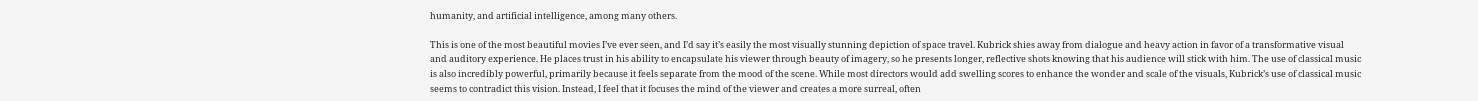humanity, and artificial intelligence, among many others.

This is one of the most beautiful movies I’ve ever seen, and I’d say it’s easily the most visually stunning depiction of space travel. Kubrick shies away from dialogue and heavy action in favor of a transformative visual and auditory experience. He places trust in his ability to encapsulate his viewer through beauty of imagery, so he presents longer, reflective shots knowing that his audience will stick with him. The use of classical music is also incredibly powerful, primarily because it feels separate from the mood of the scene. While most directors would add swelling scores to enhance the wonder and scale of the visuals, Kubrick’s use of classical music seems to contradict this vision. Instead, I feel that it focuses the mind of the viewer and creates a more surreal, often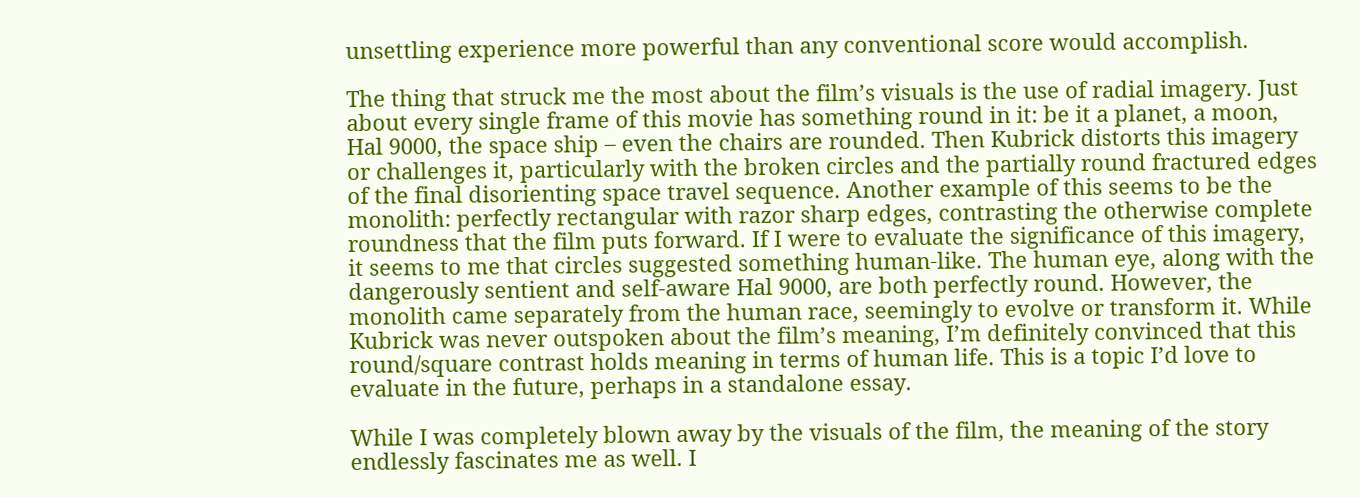unsettling experience more powerful than any conventional score would accomplish.

The thing that struck me the most about the film’s visuals is the use of radial imagery. Just about every single frame of this movie has something round in it: be it a planet, a moon, Hal 9000, the space ship – even the chairs are rounded. Then Kubrick distorts this imagery or challenges it, particularly with the broken circles and the partially round fractured edges of the final disorienting space travel sequence. Another example of this seems to be the monolith: perfectly rectangular with razor sharp edges, contrasting the otherwise complete roundness that the film puts forward. If I were to evaluate the significance of this imagery, it seems to me that circles suggested something human-like. The human eye, along with the dangerously sentient and self-aware Hal 9000, are both perfectly round. However, the monolith came separately from the human race, seemingly to evolve or transform it. While Kubrick was never outspoken about the film’s meaning, I’m definitely convinced that this round/square contrast holds meaning in terms of human life. This is a topic I’d love to evaluate in the future, perhaps in a standalone essay.

While I was completely blown away by the visuals of the film, the meaning of the story endlessly fascinates me as well. I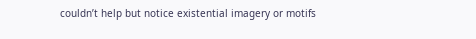couldn’t help but notice existential imagery or motifs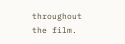throughout the film.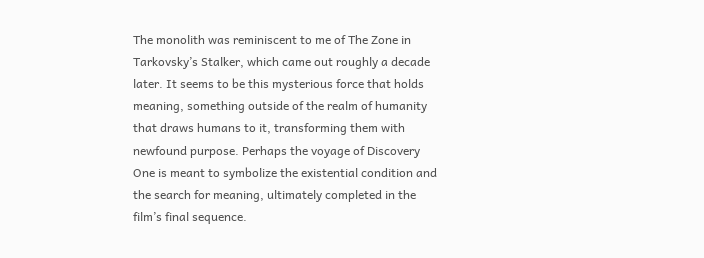The monolith was reminiscent to me of The Zone in Tarkovsky’s Stalker, which came out roughly a decade later. It seems to be this mysterious force that holds meaning, something outside of the realm of humanity that draws humans to it, transforming them with newfound purpose. Perhaps the voyage of Discovery One is meant to symbolize the existential condition and the search for meaning, ultimately completed in the film’s final sequence.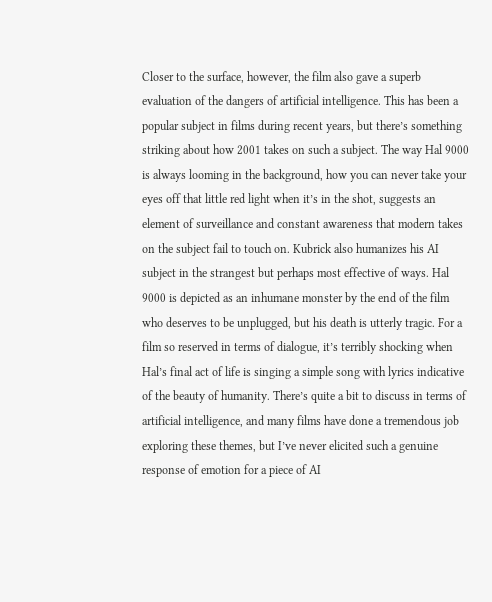Closer to the surface, however, the film also gave a superb evaluation of the dangers of artificial intelligence. This has been a popular subject in films during recent years, but there’s something striking about how 2001 takes on such a subject. The way Hal 9000 is always looming in the background, how you can never take your eyes off that little red light when it’s in the shot, suggests an element of surveillance and constant awareness that modern takes on the subject fail to touch on. Kubrick also humanizes his AI subject in the strangest but perhaps most effective of ways. Hal 9000 is depicted as an inhumane monster by the end of the film who deserves to be unplugged, but his death is utterly tragic. For a film so reserved in terms of dialogue, it’s terribly shocking when Hal’s final act of life is singing a simple song with lyrics indicative of the beauty of humanity. There’s quite a bit to discuss in terms of artificial intelligence, and many films have done a tremendous job exploring these themes, but I’ve never elicited such a genuine response of emotion for a piece of AI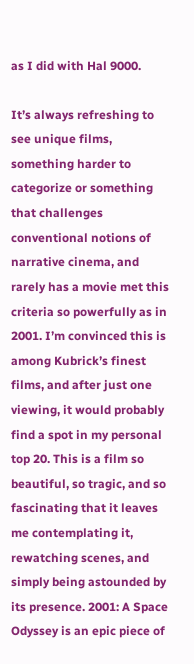as I did with Hal 9000.

It’s always refreshing to see unique films, something harder to categorize or something that challenges conventional notions of narrative cinema, and rarely has a movie met this criteria so powerfully as in 2001. I’m convinced this is among Kubrick’s finest films, and after just one viewing, it would probably find a spot in my personal top 20. This is a film so beautiful, so tragic, and so fascinating that it leaves me contemplating it, rewatching scenes, and simply being astounded by its presence. 2001: A Space Odyssey is an epic piece of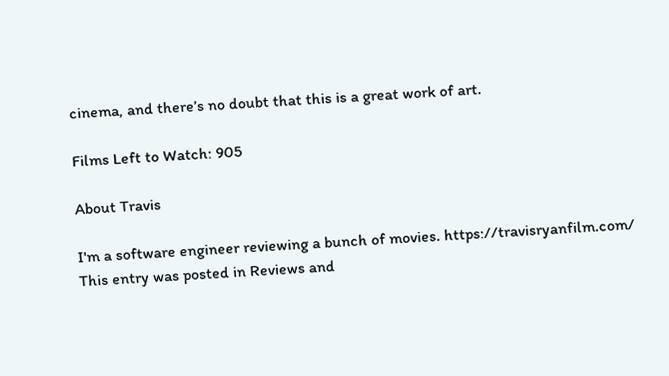cinema, and there’s no doubt that this is a great work of art.

Films Left to Watch: 905

About Travis

I'm a software engineer reviewing a bunch of movies. https://travisryanfilm.com/
This entry was posted in Reviews and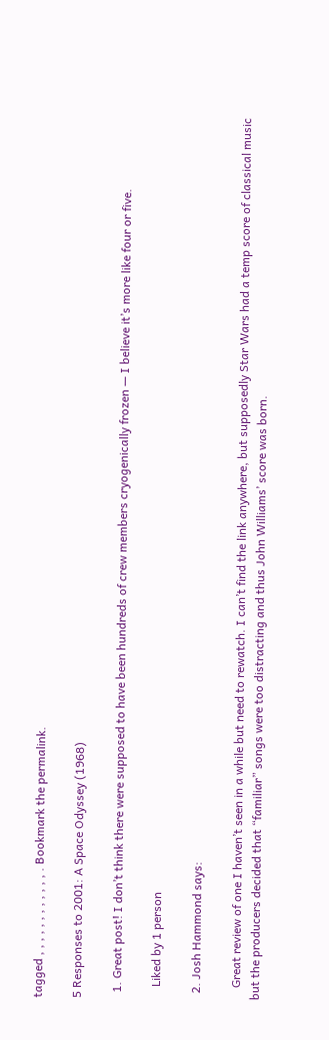tagged , , , , , , , , , , , , . Bookmark the permalink.

5 Responses to 2001: A Space Odyssey (1968)

  1. Great post! I don’t think there were supposed to have been hundreds of crew members cryogenically frozen — I believe it’s more like four or five.

    Liked by 1 person

  2. Josh Hammond says:

    Great review of one I haven’t seen in a while but need to rewatch. I can’t find the link anywhere, but supposedly Star Wars had a temp score of classical music but the producers decided that “familiar” songs were too distracting and thus John Williams’ score was born.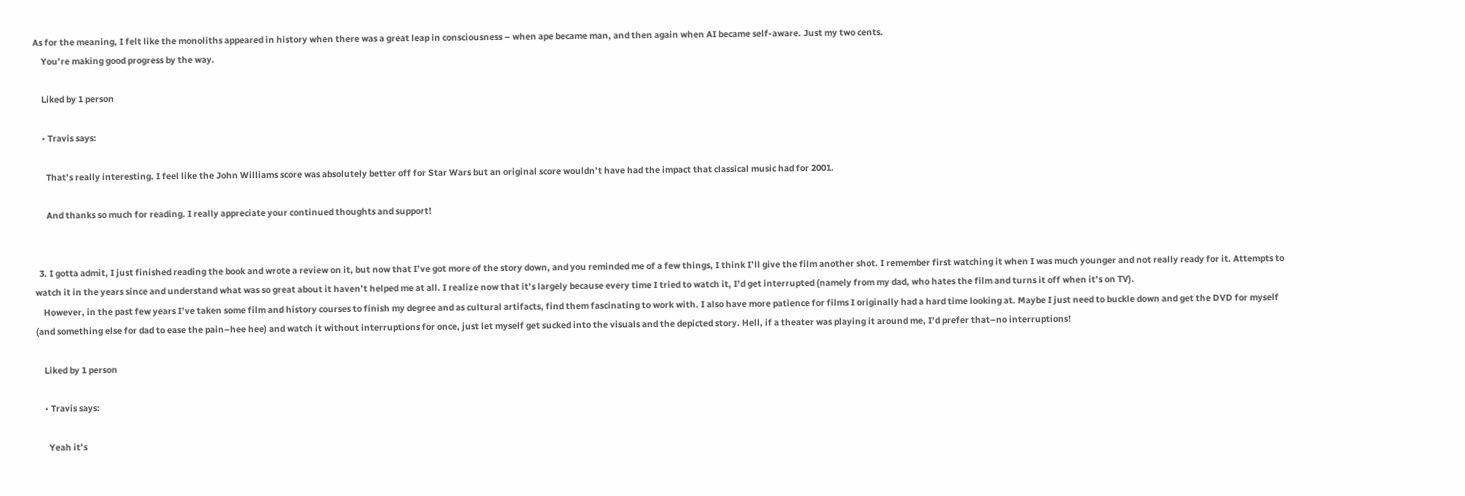As for the meaning, I felt like the monoliths appeared in history when there was a great leap in consciousness – when ape became man, and then again when AI became self-aware. Just my two cents.
    You’re making good progress by the way.

    Liked by 1 person

    • Travis says:

      That’s really interesting. I feel like the John Williams score was absolutely better off for Star Wars but an original score wouldn’t have had the impact that classical music had for 2001.

      And thanks so much for reading. I really appreciate your continued thoughts and support!


  3. I gotta admit, I just finished reading the book and wrote a review on it, but now that I’ve got more of the story down, and you reminded me of a few things, I think I’ll give the film another shot. I remember first watching it when I was much younger and not really ready for it. Attempts to watch it in the years since and understand what was so great about it haven’t helped me at all. I realize now that it’s largely because every time I tried to watch it, I’d get interrupted (namely from my dad, who hates the film and turns it off when it’s on TV).
    However, in the past few years I’ve taken some film and history courses to finish my degree and as cultural artifacts, find them fascinating to work with. I also have more patience for films I originally had a hard time looking at. Maybe I just need to buckle down and get the DVD for myself (and something else for dad to ease the pain–hee hee) and watch it without interruptions for once, just let myself get sucked into the visuals and the depicted story. Hell, if a theater was playing it around me, I’d prefer that–no interruptions!

    Liked by 1 person

    • Travis says:

      Yeah it’s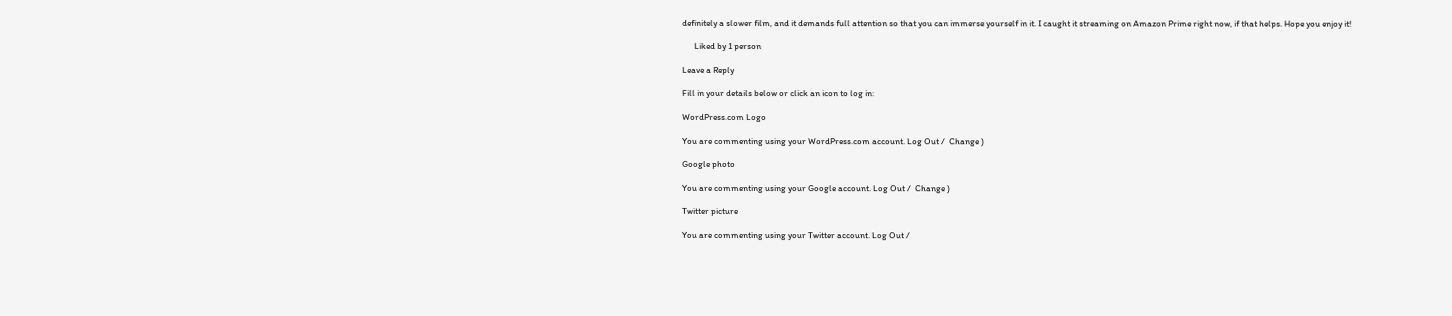definitely a slower film, and it demands full attention so that you can immerse yourself in it. I caught it streaming on Amazon Prime right now, if that helps. Hope you enjoy it!

      Liked by 1 person

Leave a Reply

Fill in your details below or click an icon to log in:

WordPress.com Logo

You are commenting using your WordPress.com account. Log Out /  Change )

Google photo

You are commenting using your Google account. Log Out /  Change )

Twitter picture

You are commenting using your Twitter account. Log Out /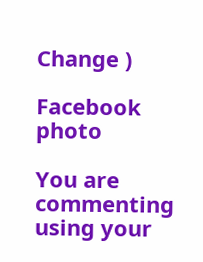Change )

Facebook photo

You are commenting using your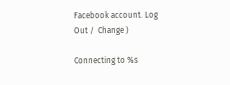Facebook account. Log Out /  Change )

Connecting to %s